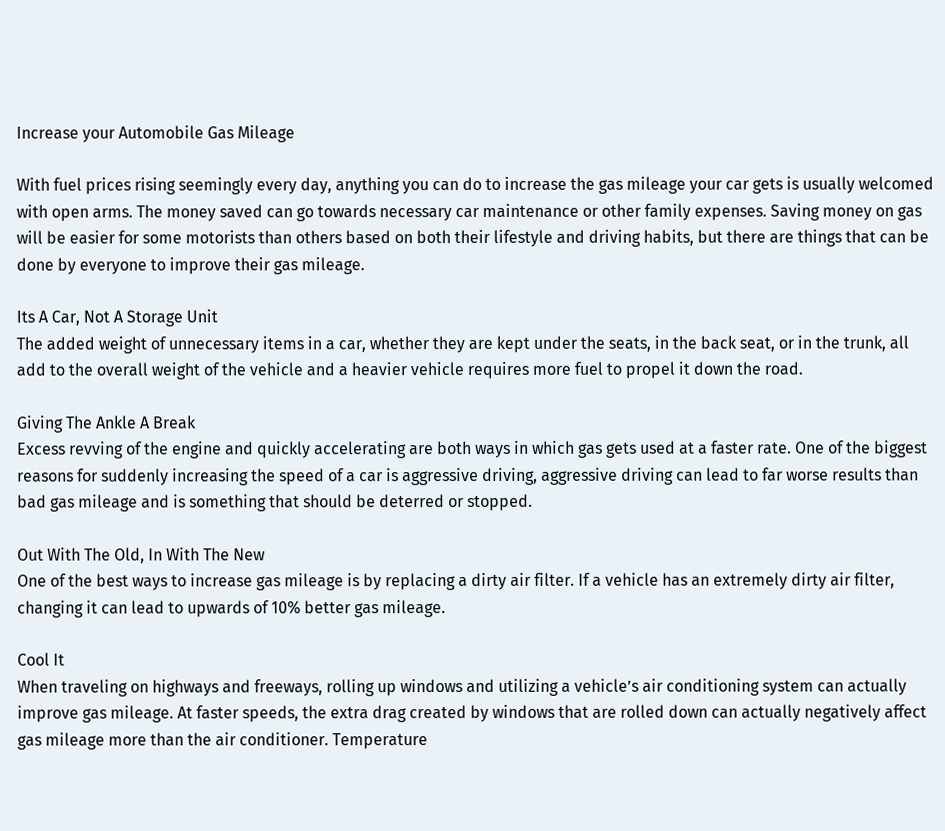Increase your Automobile Gas Mileage

With fuel prices rising seemingly every day, anything you can do to increase the gas mileage your car gets is usually welcomed with open arms. The money saved can go towards necessary car maintenance or other family expenses. Saving money on gas will be easier for some motorists than others based on both their lifestyle and driving habits, but there are things that can be done by everyone to improve their gas mileage.

Its A Car, Not A Storage Unit
The added weight of unnecessary items in a car, whether they are kept under the seats, in the back seat, or in the trunk, all add to the overall weight of the vehicle and a heavier vehicle requires more fuel to propel it down the road.

Giving The Ankle A Break
Excess revving of the engine and quickly accelerating are both ways in which gas gets used at a faster rate. One of the biggest reasons for suddenly increasing the speed of a car is aggressive driving, aggressive driving can lead to far worse results than bad gas mileage and is something that should be deterred or stopped.

Out With The Old, In With The New
One of the best ways to increase gas mileage is by replacing a dirty air filter. If a vehicle has an extremely dirty air filter, changing it can lead to upwards of 10% better gas mileage.

Cool It
When traveling on highways and freeways, rolling up windows and utilizing a vehicle’s air conditioning system can actually improve gas mileage. At faster speeds, the extra drag created by windows that are rolled down can actually negatively affect gas mileage more than the air conditioner. Temperature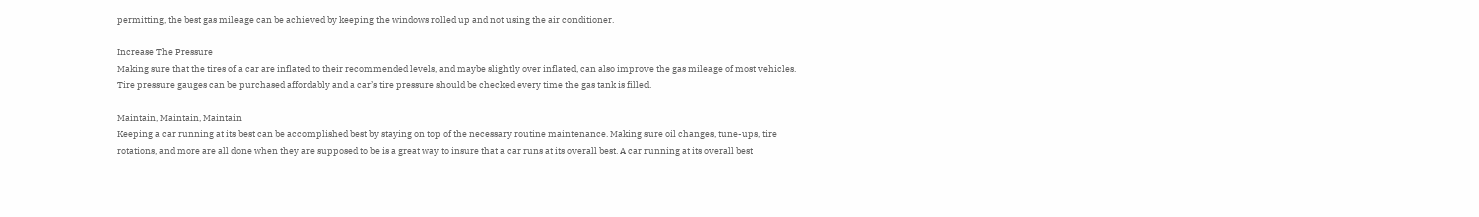permitting, the best gas mileage can be achieved by keeping the windows rolled up and not using the air conditioner.

Increase The Pressure
Making sure that the tires of a car are inflated to their recommended levels, and maybe slightly over inflated, can also improve the gas mileage of most vehicles. Tire pressure gauges can be purchased affordably and a car’s tire pressure should be checked every time the gas tank is filled.

Maintain, Maintain, Maintain
Keeping a car running at its best can be accomplished best by staying on top of the necessary routine maintenance. Making sure oil changes, tune-ups, tire rotations, and more are all done when they are supposed to be is a great way to insure that a car runs at its overall best. A car running at its overall best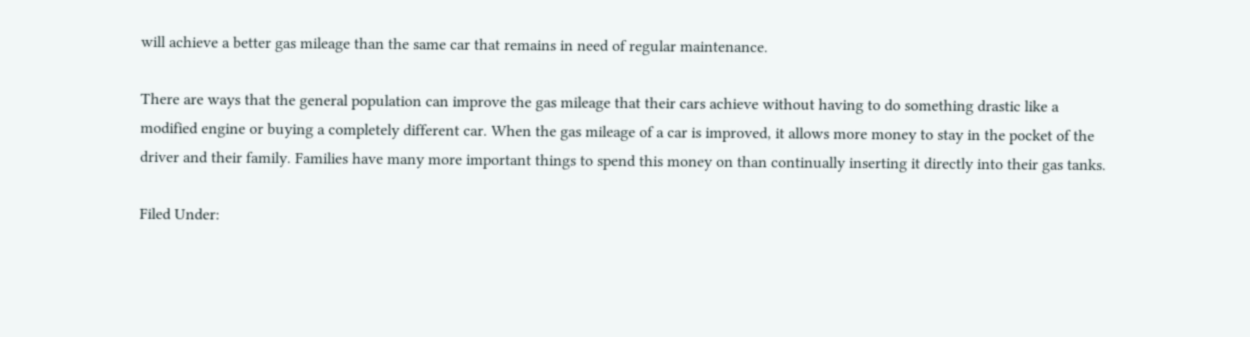will achieve a better gas mileage than the same car that remains in need of regular maintenance.

There are ways that the general population can improve the gas mileage that their cars achieve without having to do something drastic like a modified engine or buying a completely different car. When the gas mileage of a car is improved, it allows more money to stay in the pocket of the driver and their family. Families have many more important things to spend this money on than continually inserting it directly into their gas tanks.

Filed Under: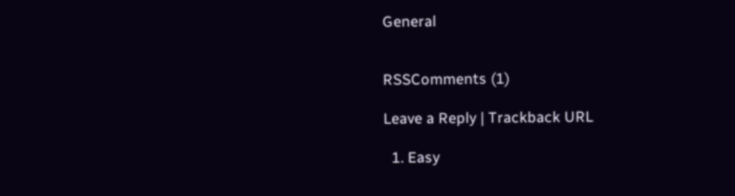General


RSSComments (1)

Leave a Reply | Trackback URL

  1. Easy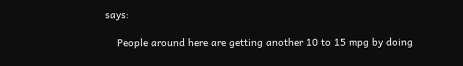says:

    People around here are getting another 10 to 15 mpg by doing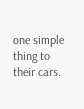one simple thing to their cars.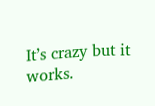It’s crazy but it works.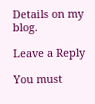Details on my blog.

Leave a Reply

You must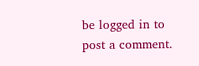be logged in to post a comment.